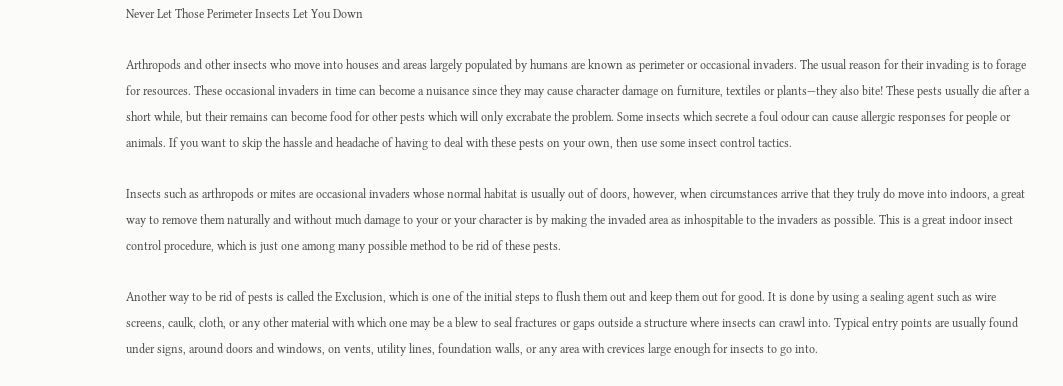Never Let Those Perimeter Insects Let You Down

Arthropods and other insects who move into houses and areas largely populated by humans are known as perimeter or occasional invaders. The usual reason for their invading is to forage for resources. These occasional invaders in time can become a nuisance since they may cause character damage on furniture, textiles or plants—they also bite! These pests usually die after a short while, but their remains can become food for other pests which will only excrabate the problem. Some insects which secrete a foul odour can cause allergic responses for people or animals. If you want to skip the hassle and headache of having to deal with these pests on your own, then use some insect control tactics.

Insects such as arthropods or mites are occasional invaders whose normal habitat is usually out of doors, however, when circumstances arrive that they truly do move into indoors, a great way to remove them naturally and without much damage to your or your character is by making the invaded area as inhospitable to the invaders as possible. This is a great indoor insect control procedure, which is just one among many possible method to be rid of these pests.

Another way to be rid of pests is called the Exclusion, which is one of the initial steps to flush them out and keep them out for good. It is done by using a sealing agent such as wire screens, caulk, cloth, or any other material with which one may be a blew to seal fractures or gaps outside a structure where insects can crawl into. Typical entry points are usually found under signs, around doors and windows, on vents, utility lines, foundation walls, or any area with crevices large enough for insects to go into.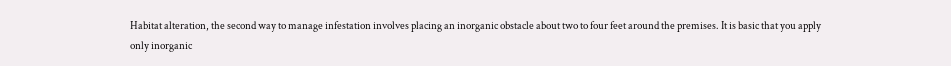Habitat alteration, the second way to manage infestation involves placing an inorganic obstacle about two to four feet around the premises. It is basic that you apply only inorganic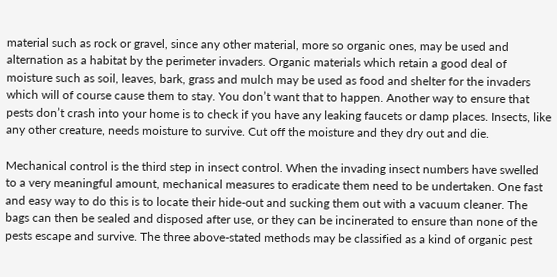material such as rock or gravel, since any other material, more so organic ones, may be used and alternation as a habitat by the perimeter invaders. Organic materials which retain a good deal of moisture such as soil, leaves, bark, grass and mulch may be used as food and shelter for the invaders which will of course cause them to stay. You don’t want that to happen. Another way to ensure that pests don’t crash into your home is to check if you have any leaking faucets or damp places. Insects, like any other creature, needs moisture to survive. Cut off the moisture and they dry out and die.

Mechanical control is the third step in insect control. When the invading insect numbers have swelled to a very meaningful amount, mechanical measures to eradicate them need to be undertaken. One fast and easy way to do this is to locate their hide-out and sucking them out with a vacuum cleaner. The bags can then be sealed and disposed after use, or they can be incinerated to ensure than none of the pests escape and survive. The three above-stated methods may be classified as a kind of organic pest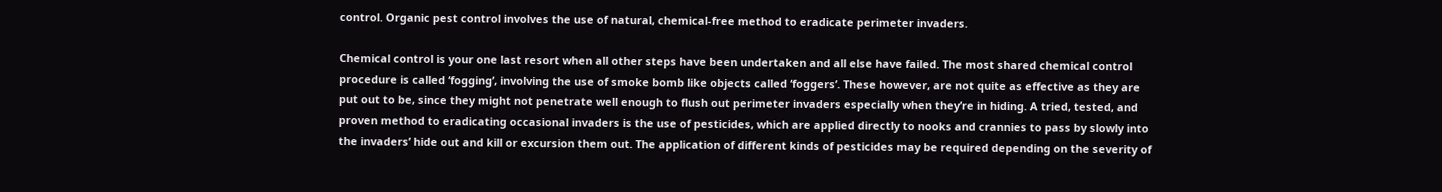control. Organic pest control involves the use of natural, chemical-free method to eradicate perimeter invaders.

Chemical control is your one last resort when all other steps have been undertaken and all else have failed. The most shared chemical control procedure is called ‘fogging’, involving the use of smoke bomb like objects called ‘foggers’. These however, are not quite as effective as they are put out to be, since they might not penetrate well enough to flush out perimeter invaders especially when they’re in hiding. A tried, tested, and proven method to eradicating occasional invaders is the use of pesticides, which are applied directly to nooks and crannies to pass by slowly into the invaders’ hide out and kill or excursion them out. The application of different kinds of pesticides may be required depending on the severity of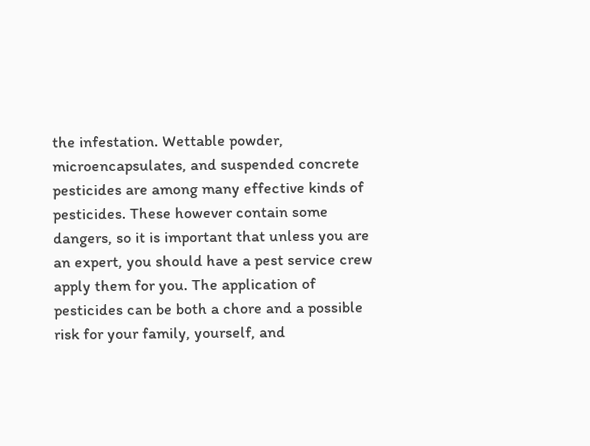the infestation. Wettable powder, microencapsulates, and suspended concrete pesticides are among many effective kinds of pesticides. These however contain some dangers, so it is important that unless you are an expert, you should have a pest service crew apply them for you. The application of pesticides can be both a chore and a possible risk for your family, yourself, and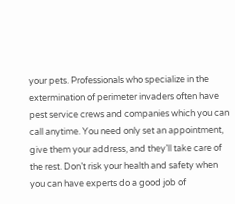your pets. Professionals who specialize in the extermination of perimeter invaders often have pest service crews and companies which you can call anytime. You need only set an appointment, give them your address, and they’ll take care of the rest. Don’t risk your health and safety when you can have experts do a good job of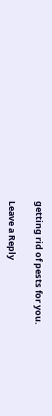getting rid of pests for you.

Leave a Reply